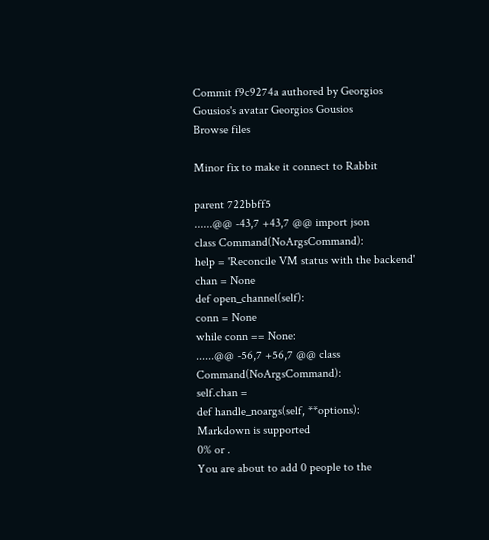Commit f9c9274a authored by Georgios Gousios's avatar Georgios Gousios
Browse files

Minor fix to make it connect to Rabbit

parent 722bbff5
......@@ -43,7 +43,7 @@ import json
class Command(NoArgsCommand):
help = 'Reconcile VM status with the backend'
chan = None
def open_channel(self):
conn = None
while conn == None:
......@@ -56,7 +56,7 @@ class Command(NoArgsCommand):
self.chan =
def handle_noargs(self, **options):
Markdown is supported
0% or .
You are about to add 0 people to the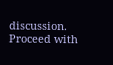discussion. Proceed with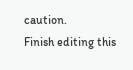caution.
Finish editing this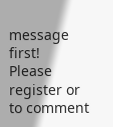message first!
Please register or to comment